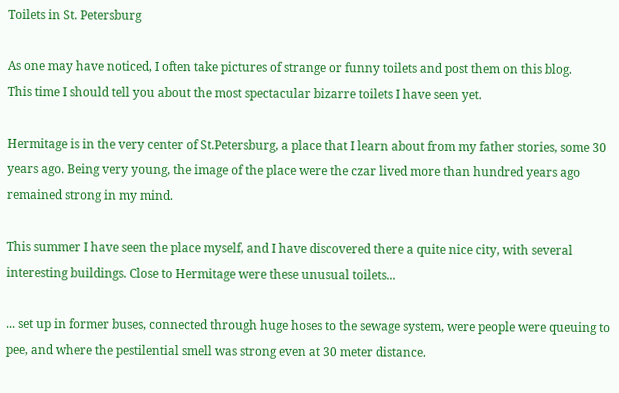Toilets in St. Petersburg

As one may have noticed, I often take pictures of strange or funny toilets and post them on this blog.
This time I should tell you about the most spectacular bizarre toilets I have seen yet.

Hermitage is in the very center of St.Petersburg, a place that I learn about from my father stories, some 30 years ago. Being very young, the image of the place were the czar lived more than hundred years ago remained strong in my mind.

This summer I have seen the place myself, and I have discovered there a quite nice city, with several interesting buildings. Close to Hermitage were these unusual toilets...

... set up in former buses, connected through huge hoses to the sewage system, were people were queuing to pee, and where the pestilential smell was strong even at 30 meter distance.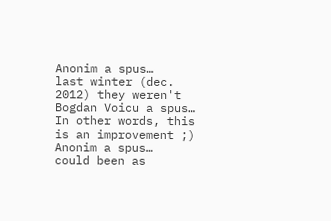Anonim a spus…
last winter (dec. 2012) they weren't
Bogdan Voicu a spus…
In other words, this is an improvement ;)
Anonim a spus…
could been as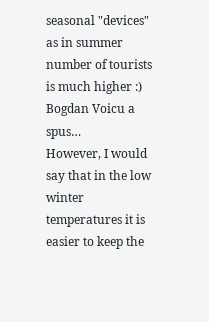seasonal "devices" as in summer number of tourists is much higher :)
Bogdan Voicu a spus…
However, I would say that in the low winter temperatures it is easier to keep the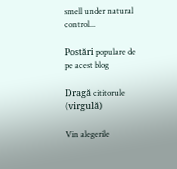smell under natural control...

Postări populare de pe acest blog

Dragă cititorule (virgulă)

Vin alegerile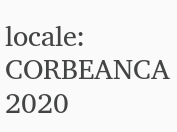locale: CORBEANCA 2020